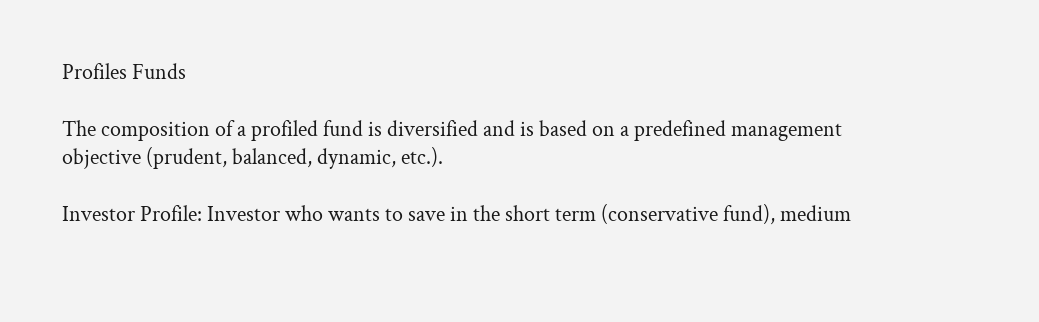Profiles Funds

The composition of a profiled fund is diversified and is based on a predefined management objective (prudent, balanced, dynamic, etc.).

Investor Profile: Investor who wants to save in the short term (conservative fund), medium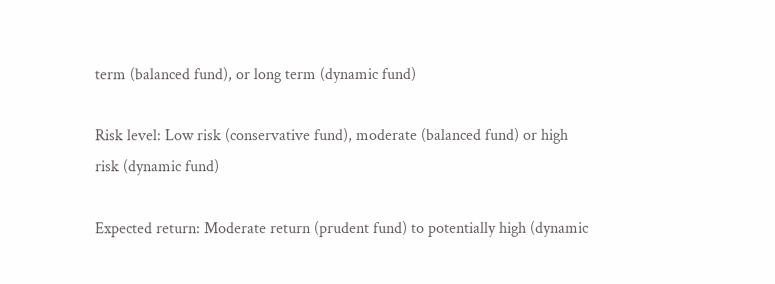term (balanced fund), or long term (dynamic fund)

Risk level: Low risk (conservative fund), moderate (balanced fund) or high risk (dynamic fund)

Expected return: Moderate return (prudent fund) to potentially high (dynamic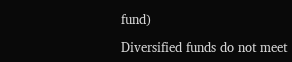fund)

Diversified funds do not meet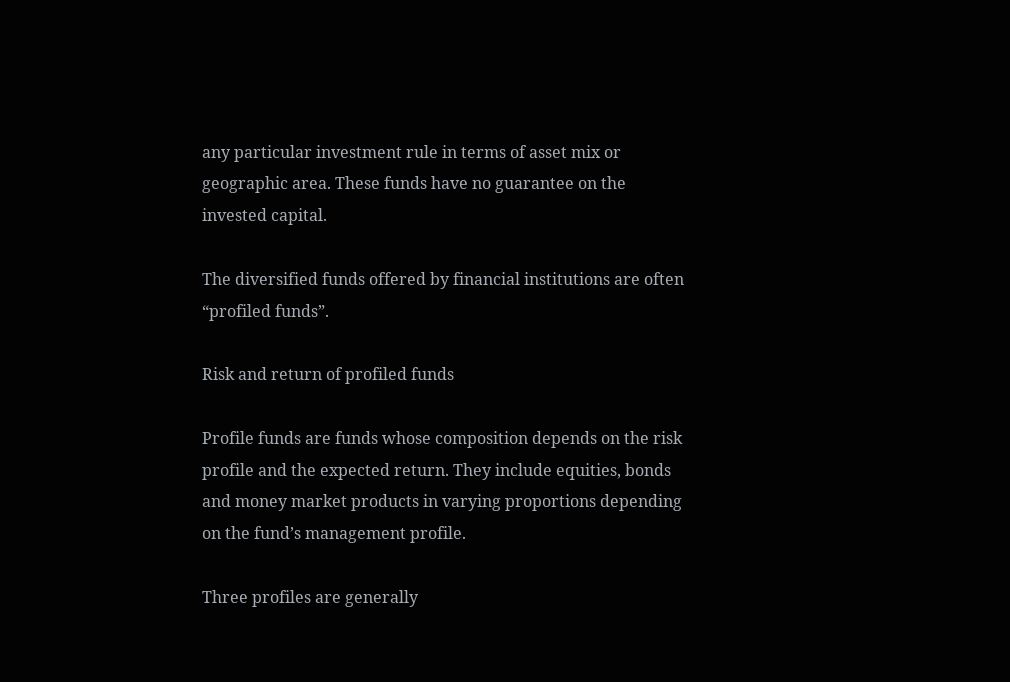any particular investment rule in terms of asset mix or geographic area. These funds have no guarantee on the invested capital.

The diversified funds offered by financial institutions are often “profiled funds”.

Risk and return of profiled funds

Profile funds are funds whose composition depends on the risk profile and the expected return. They include equities, bonds and money market products in varying proportions depending on the fund’s management profile.

Three profiles are generally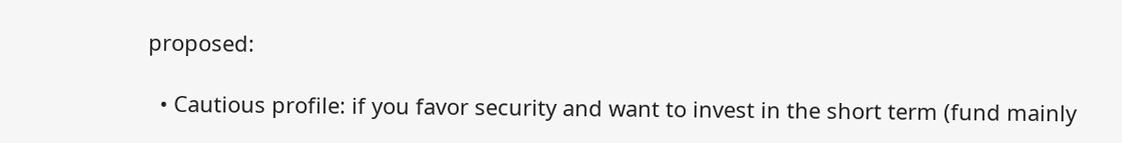proposed:

  • Cautious profile: if you favor security and want to invest in the short term (fund mainly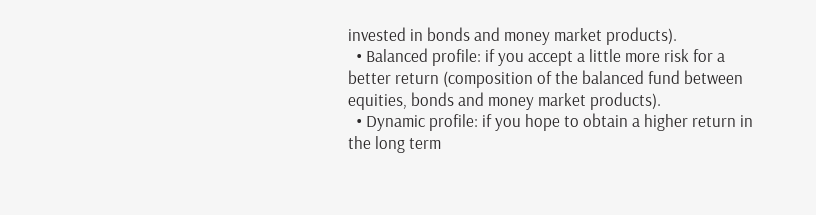invested in bonds and money market products).
  • Balanced profile: if you accept a little more risk for a better return (composition of the balanced fund between equities, bonds and money market products).
  • Dynamic profile: if you hope to obtain a higher return in the long term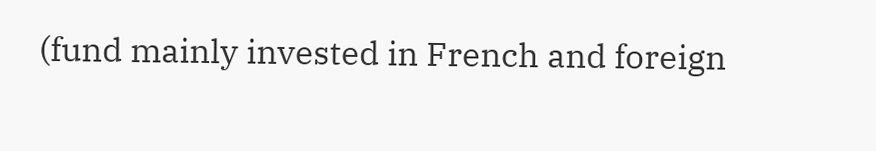(fund mainly invested in French and foreign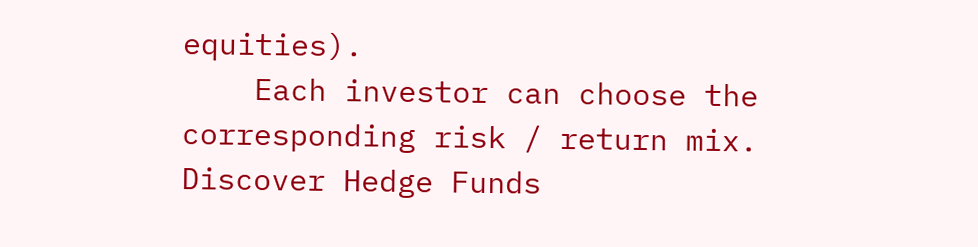equities).
    Each investor can choose the corresponding risk / return mix.
Discover Hedge Funds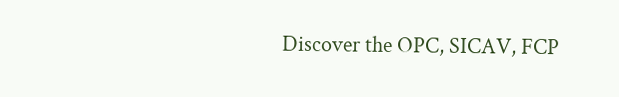Discover the OPC, SICAV, FCP